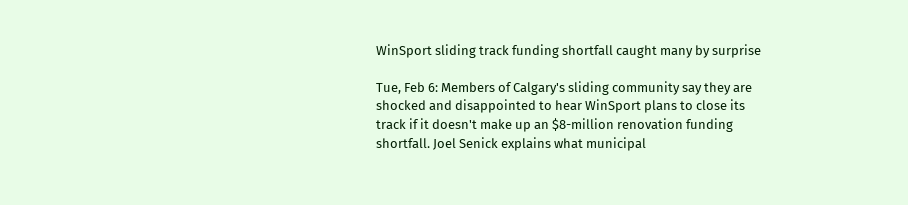WinSport sliding track funding shortfall caught many by surprise

Tue, Feb 6: Members of Calgary's sliding community say they are shocked and disappointed to hear WinSport plans to close its track if it doesn't make up an $8-million renovation funding shortfall. Joel Senick explains what municipal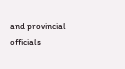and provincial officials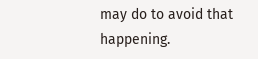may do to avoid that happening.